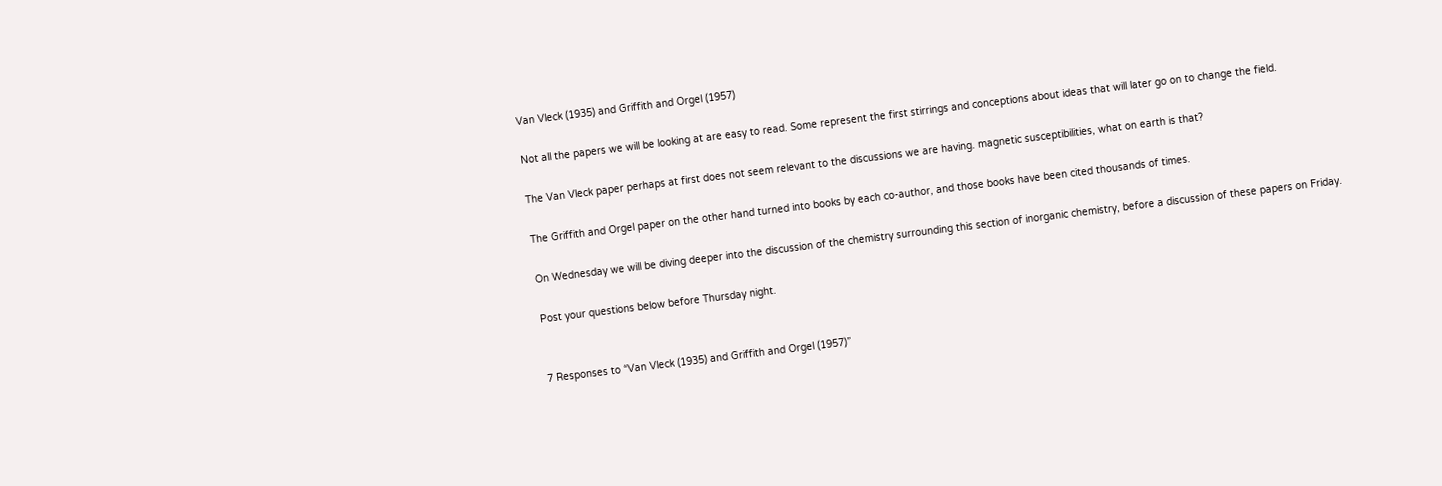Van Vleck (1935) and Griffith and Orgel (1957)

Not all the papers we will be looking at are easy to read. Some represent the first stirrings and conceptions about ideas that will later go on to change the field.

The Van Vleck paper perhaps at first does not seem relevant to the discussions we are having. magnetic susceptibilities, what on earth is that?

The Griffith and Orgel paper on the other hand turned into books by each co-author, and those books have been cited thousands of times.

On Wednesday we will be diving deeper into the discussion of the chemistry surrounding this section of inorganic chemistry, before a discussion of these papers on Friday.

Post your questions below before Thursday night.


7 Responses to “Van Vleck (1935) and Griffith and Orgel (1957)”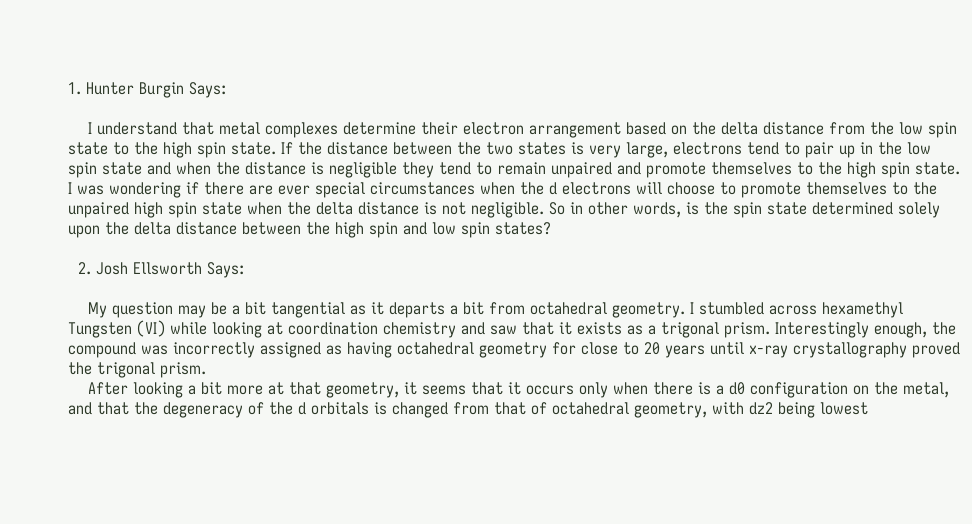1. Hunter Burgin Says:

    I understand that metal complexes determine their electron arrangement based on the delta distance from the low spin state to the high spin state. If the distance between the two states is very large, electrons tend to pair up in the low spin state and when the distance is negligible they tend to remain unpaired and promote themselves to the high spin state. I was wondering if there are ever special circumstances when the d electrons will choose to promote themselves to the unpaired high spin state when the delta distance is not negligible. So in other words, is the spin state determined solely upon the delta distance between the high spin and low spin states?

  2. Josh Ellsworth Says:

    My question may be a bit tangential as it departs a bit from octahedral geometry. I stumbled across hexamethyl Tungsten (VI) while looking at coordination chemistry and saw that it exists as a trigonal prism. Interestingly enough, the compound was incorrectly assigned as having octahedral geometry for close to 20 years until x-ray crystallography proved the trigonal prism.
    After looking a bit more at that geometry, it seems that it occurs only when there is a d0 configuration on the metal, and that the degeneracy of the d orbitals is changed from that of octahedral geometry, with dz2 being lowest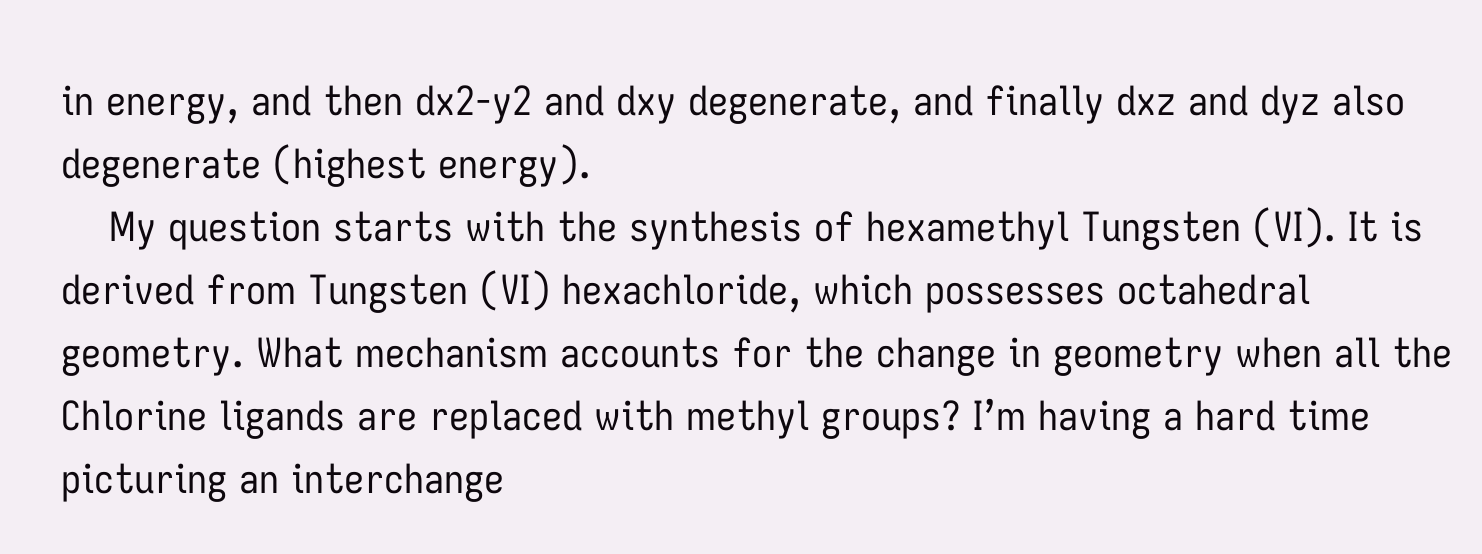in energy, and then dx2-y2 and dxy degenerate, and finally dxz and dyz also degenerate (highest energy).
    My question starts with the synthesis of hexamethyl Tungsten (VI). It is derived from Tungsten (VI) hexachloride, which possesses octahedral geometry. What mechanism accounts for the change in geometry when all the Chlorine ligands are replaced with methyl groups? I’m having a hard time picturing an interchange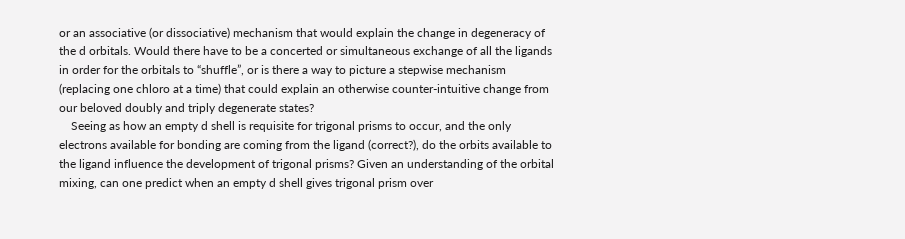or an associative (or dissociative) mechanism that would explain the change in degeneracy of the d orbitals. Would there have to be a concerted or simultaneous exchange of all the ligands in order for the orbitals to “shuffle”, or is there a way to picture a stepwise mechanism (replacing one chloro at a time) that could explain an otherwise counter-intuitive change from our beloved doubly and triply degenerate states?
    Seeing as how an empty d shell is requisite for trigonal prisms to occur, and the only electrons available for bonding are coming from the ligand (correct?), do the orbits available to the ligand influence the development of trigonal prisms? Given an understanding of the orbital mixing, can one predict when an empty d shell gives trigonal prism over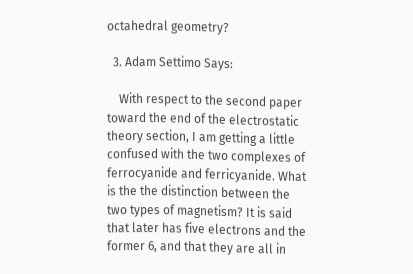octahedral geometry?

  3. Adam Settimo Says:

    With respect to the second paper toward the end of the electrostatic theory section, I am getting a little confused with the two complexes of ferrocyanide and ferricyanide. What is the the distinction between the two types of magnetism? It is said that later has five electrons and the former 6, and that they are all in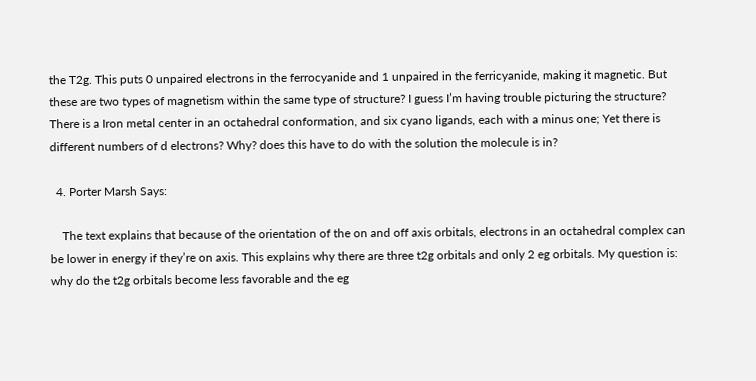the T2g. This puts 0 unpaired electrons in the ferrocyanide and 1 unpaired in the ferricyanide, making it magnetic. But these are two types of magnetism within the same type of structure? I guess I’m having trouble picturing the structure? There is a Iron metal center in an octahedral conformation, and six cyano ligands, each with a minus one; Yet there is different numbers of d electrons? Why? does this have to do with the solution the molecule is in?

  4. Porter Marsh Says:

    The text explains that because of the orientation of the on and off axis orbitals, electrons in an octahedral complex can be lower in energy if they’re on axis. This explains why there are three t2g orbitals and only 2 eg orbitals. My question is: why do the t2g orbitals become less favorable and the eg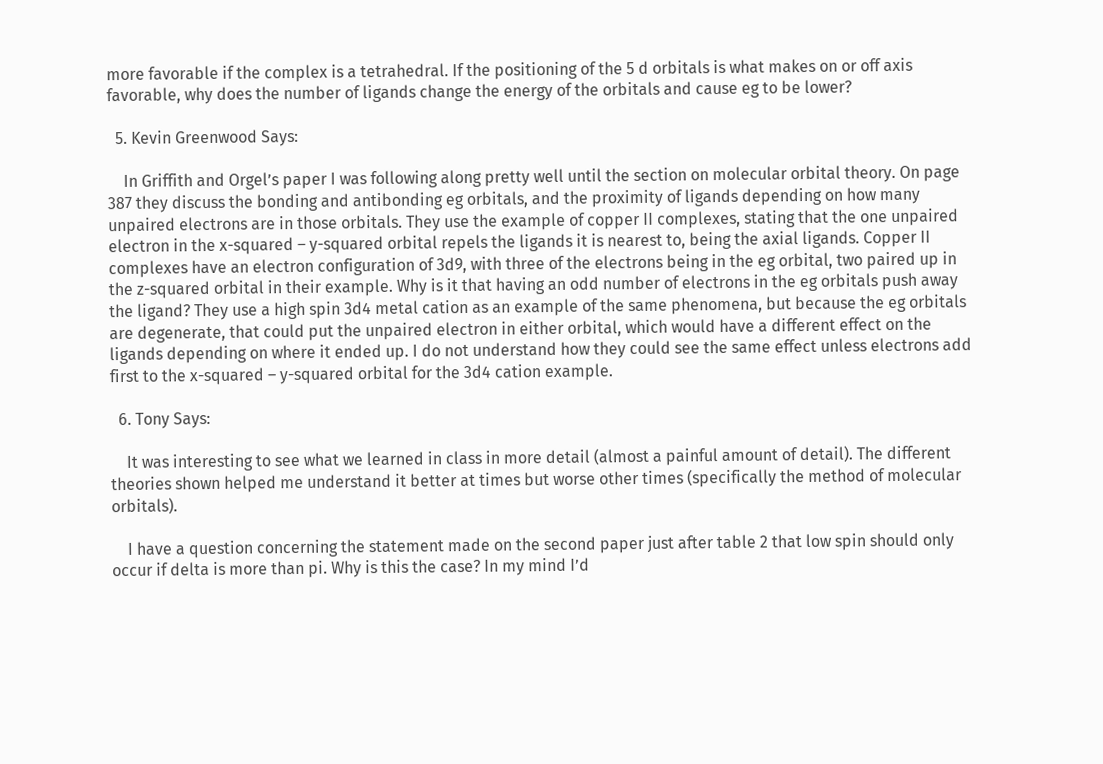more favorable if the complex is a tetrahedral. If the positioning of the 5 d orbitals is what makes on or off axis favorable, why does the number of ligands change the energy of the orbitals and cause eg to be lower?

  5. Kevin Greenwood Says:

    In Griffith and Orgel’s paper I was following along pretty well until the section on molecular orbital theory. On page 387 they discuss the bonding and antibonding eg orbitals, and the proximity of ligands depending on how many unpaired electrons are in those orbitals. They use the example of copper II complexes, stating that the one unpaired electron in the x-squared – y-squared orbital repels the ligands it is nearest to, being the axial ligands. Copper II complexes have an electron configuration of 3d9, with three of the electrons being in the eg orbital, two paired up in the z-squared orbital in their example. Why is it that having an odd number of electrons in the eg orbitals push away the ligand? They use a high spin 3d4 metal cation as an example of the same phenomena, but because the eg orbitals are degenerate, that could put the unpaired electron in either orbital, which would have a different effect on the ligands depending on where it ended up. I do not understand how they could see the same effect unless electrons add first to the x-squared – y-squared orbital for the 3d4 cation example.

  6. Tony Says:

    It was interesting to see what we learned in class in more detail (almost a painful amount of detail). The different theories shown helped me understand it better at times but worse other times (specifically the method of molecular orbitals).

    I have a question concerning the statement made on the second paper just after table 2 that low spin should only occur if delta is more than pi. Why is this the case? In my mind I’d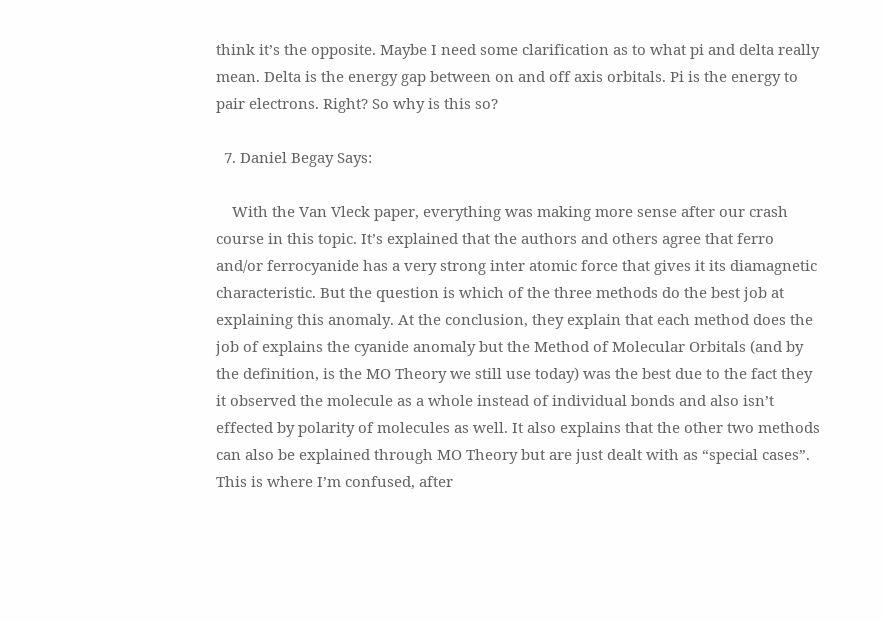think it’s the opposite. Maybe I need some clarification as to what pi and delta really mean. Delta is the energy gap between on and off axis orbitals. Pi is the energy to pair electrons. Right? So why is this so?

  7. Daniel Begay Says:

    With the Van Vleck paper, everything was making more sense after our crash course in this topic. It’s explained that the authors and others agree that ferro and/or ferrocyanide has a very strong inter atomic force that gives it its diamagnetic characteristic. But the question is which of the three methods do the best job at explaining this anomaly. At the conclusion, they explain that each method does the job of explains the cyanide anomaly but the Method of Molecular Orbitals (and by the definition, is the MO Theory we still use today) was the best due to the fact they it observed the molecule as a whole instead of individual bonds and also isn’t effected by polarity of molecules as well. It also explains that the other two methods can also be explained through MO Theory but are just dealt with as “special cases”. This is where I’m confused, after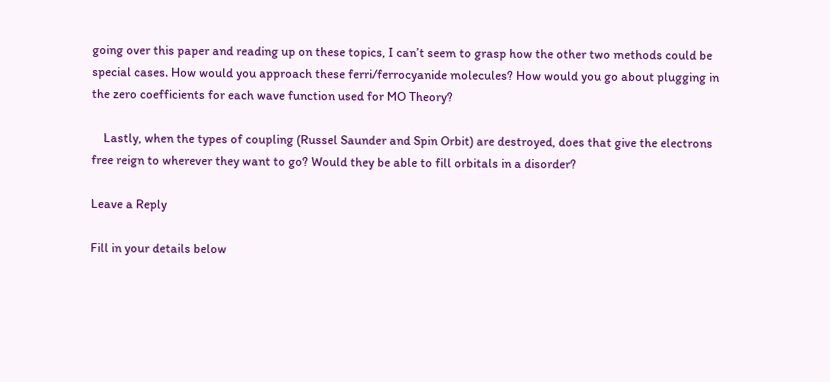going over this paper and reading up on these topics, I can’t seem to grasp how the other two methods could be special cases. How would you approach these ferri/ferrocyanide molecules? How would you go about plugging in the zero coefficients for each wave function used for MO Theory?

    Lastly, when the types of coupling (Russel Saunder and Spin Orbit) are destroyed, does that give the electrons free reign to wherever they want to go? Would they be able to fill orbitals in a disorder?

Leave a Reply

Fill in your details below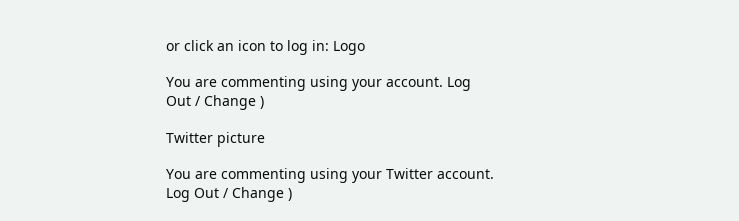or click an icon to log in: Logo

You are commenting using your account. Log Out / Change )

Twitter picture

You are commenting using your Twitter account. Log Out / Change )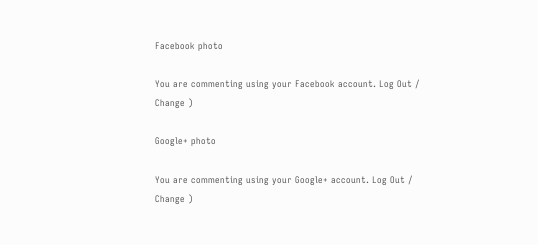Facebook photo

You are commenting using your Facebook account. Log Out / Change )

Google+ photo

You are commenting using your Google+ account. Log Out / Change )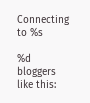Connecting to %s

%d bloggers like this: